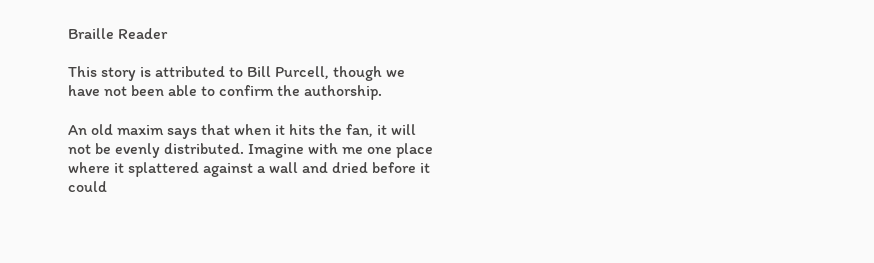Braille Reader

This story is attributed to Bill Purcell, though we have not been able to confirm the authorship.

An old maxim says that when it hits the fan, it will not be evenly distributed. Imagine with me one place where it splattered against a wall and dried before it could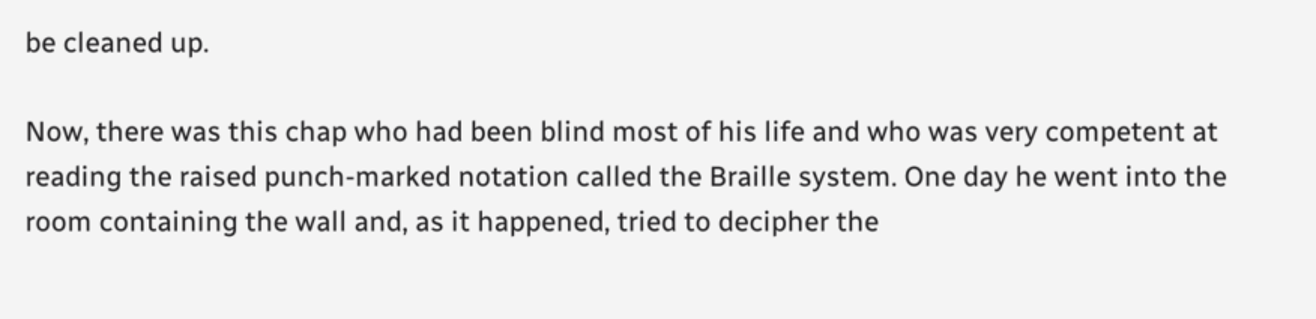be cleaned up.

Now, there was this chap who had been blind most of his life and who was very competent at reading the raised punch-marked notation called the Braille system. One day he went into the room containing the wall and, as it happened, tried to decipher the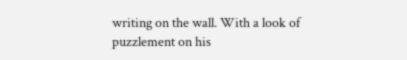writing on the wall. With a look of puzzlement on his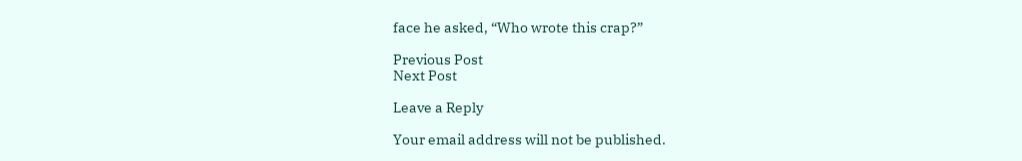face he asked, “Who wrote this crap?”

Previous Post
Next Post

Leave a Reply

Your email address will not be published.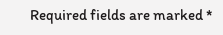Required fields are marked *